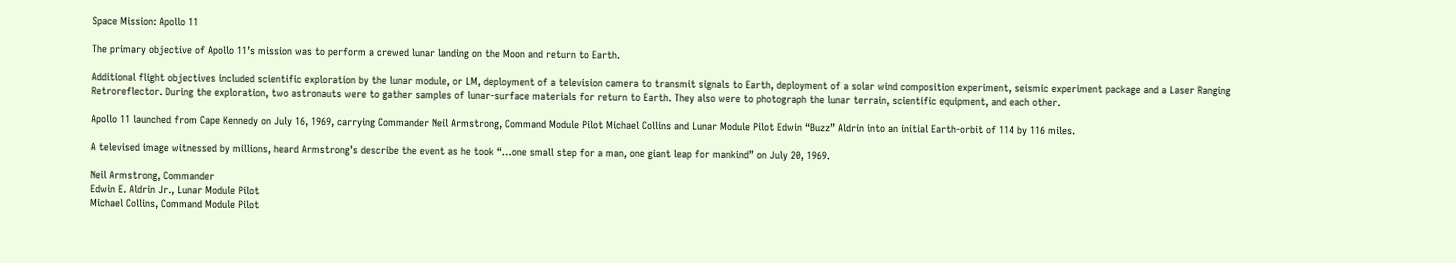Space Mission: Apollo 11

The primary objective of Apollo 11’s mission was to perform a crewed lunar landing on the Moon and return to Earth.

Additional flight objectives included scientific exploration by the lunar module, or LM, deployment of a television camera to transmit signals to Earth, deployment of a solar wind composition experiment, seismic experiment package and a Laser Ranging Retroreflector. During the exploration, two astronauts were to gather samples of lunar-surface materials for return to Earth. They also were to photograph the lunar terrain, scientific equipment, and each other.

Apollo 11 launched from Cape Kennedy on July 16, 1969, carrying Commander Neil Armstrong, Command Module Pilot Michael Collins and Lunar Module Pilot Edwin “Buzz” Aldrin into an initial Earth-orbit of 114 by 116 miles.

A televised image witnessed by millions, heard Armstrong’s describe the event as he took “…one small step for a man, one giant leap for mankind” on July 20, 1969.

Neil Armstrong, Commander
Edwin E. Aldrin Jr., Lunar Module Pilot
Michael Collins, Command Module Pilot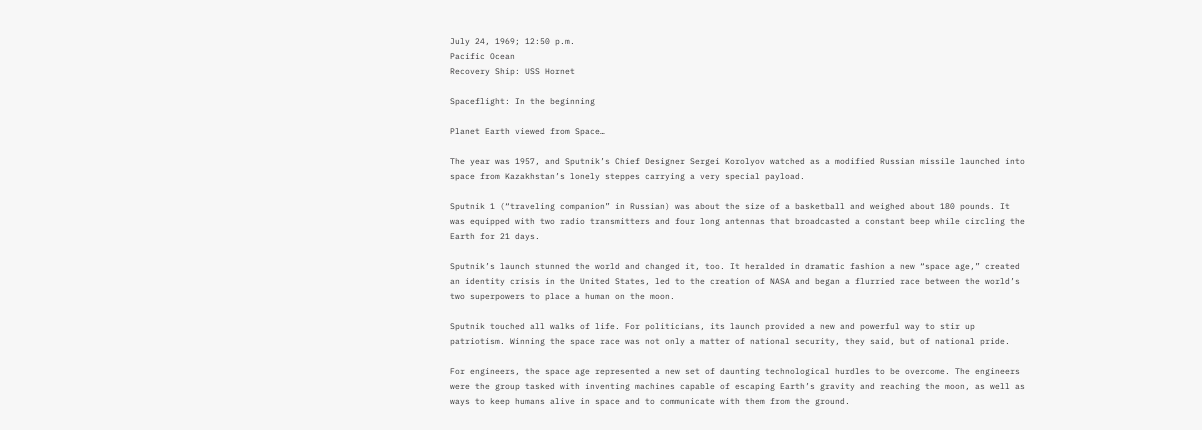July 24, 1969; 12:50 p.m.
Pacific Ocean
Recovery Ship: USS Hornet

Spaceflight: In the beginning

Planet Earth viewed from Space…

The year was 1957, and Sputnik’s Chief Designer Sergei Korolyov watched as a modified Russian missile launched into space from Kazakhstan’s lonely steppes carrying a very special payload.

Sputnik 1 (“traveling companion” in Russian) was about the size of a basketball and weighed about 180 pounds. It was equipped with two radio transmitters and four long antennas that broadcasted a constant beep while circling the Earth for 21 days.

Sputnik’s launch stunned the world and changed it, too. It heralded in dramatic fashion a new “space age,” created an identity crisis in the United States, led to the creation of NASA and began a flurried race between the world’s two superpowers to place a human on the moon.

Sputnik touched all walks of life. For politicians, its launch provided a new and powerful way to stir up patriotism. Winning the space race was not only a matter of national security, they said, but of national pride.

For engineers, the space age represented a new set of daunting technological hurdles to be overcome. The engineers were the group tasked with inventing machines capable of escaping Earth’s gravity and reaching the moon, as well as ways to keep humans alive in space and to communicate with them from the ground.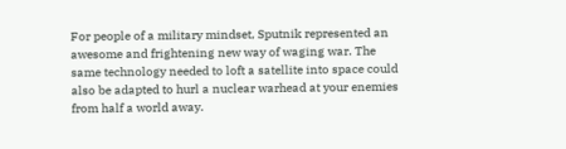For people of a military mindset, Sputnik represented an awesome and frightening new way of waging war. The same technology needed to loft a satellite into space could also be adapted to hurl a nuclear warhead at your enemies from half a world away.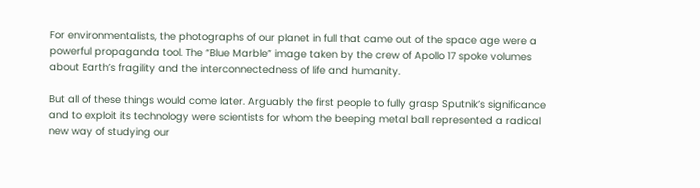For environmentalists, the photographs of our planet in full that came out of the space age were a powerful propaganda tool. The “Blue Marble” image taken by the crew of Apollo 17 spoke volumes about Earth’s fragility and the interconnectedness of life and humanity.

But all of these things would come later. Arguably the first people to fully grasp Sputnik’s significance and to exploit its technology were scientists for whom the beeping metal ball represented a radical new way of studying our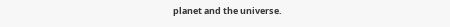planet and the universe.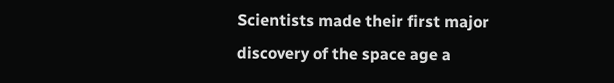Scientists made their first major discovery of the space age a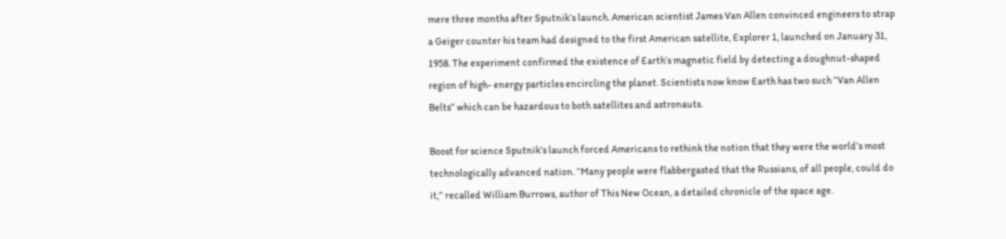mere three months after Sputnik’s launch. American scientist James Van Allen convinced engineers to strap a Geiger counter his team had designed to the first American satellite, Explorer 1, launched on January 31, 1958. The experiment confirmed the existence of Earth’s magnetic field by detecting a doughnut-shaped region of high- energy particles encircling the planet. Scientists now know Earth has two such “Van Allen Belts” which can be hazardous to both satellites and astronauts.

Boost for science Sputnik’s launch forced Americans to rethink the notion that they were the world’s most technologically advanced nation. “Many people were flabbergasted that the Russians, of all people, could do it,” recalled William Burrows, author of This New Ocean, a detailed chronicle of the space age.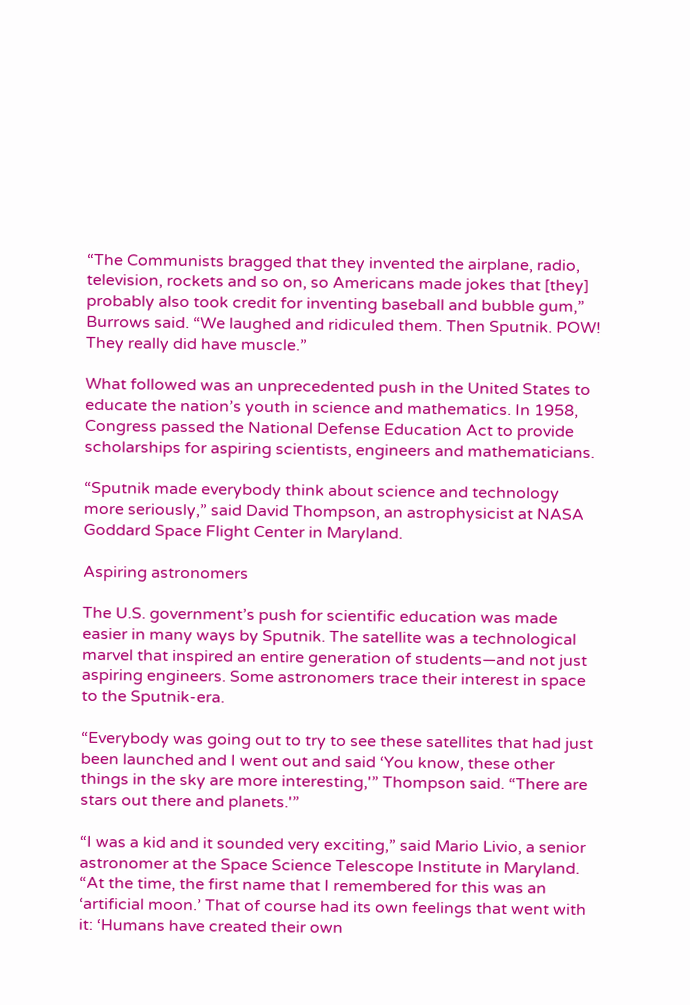“The Communists bragged that they invented the airplane, radio, television, rockets and so on, so Americans made jokes that [they] probably also took credit for inventing baseball and bubble gum,” Burrows said. “We laughed and ridiculed them. Then Sputnik. POW! They really did have muscle.”

What followed was an unprecedented push in the United States to educate the nation’s youth in science and mathematics. In 1958, Congress passed the National Defense Education Act to provide scholarships for aspiring scientists, engineers and mathematicians.

“Sputnik made everybody think about science and technology more seriously,” said David Thompson, an astrophysicist at NASA Goddard Space Flight Center in Maryland.

Aspiring astronomers

The U.S. government’s push for scientific education was made easier in many ways by Sputnik. The satellite was a technological marvel that inspired an entire generation of students—and not just aspiring engineers. Some astronomers trace their interest in space to the Sputnik-era.

“Everybody was going out to try to see these satellites that had just been launched and I went out and said ‘You know, these other things in the sky are more interesting,'” Thompson said. “There are stars out there and planets.'”

“I was a kid and it sounded very exciting,” said Mario Livio, a senior astronomer at the Space Science Telescope Institute in Maryland. “At the time, the first name that I remembered for this was an ‘artificial moon.’ That of course had its own feelings that went with it: ‘Humans have created their own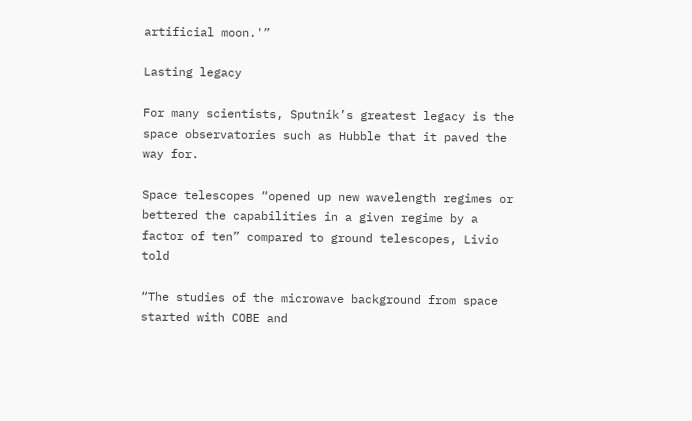artificial moon.'”

Lasting legacy

For many scientists, Sputnik’s greatest legacy is the space observatories such as Hubble that it paved the way for.

Space telescopes “opened up new wavelength regimes or bettered the capabilities in a given regime by a factor of ten” compared to ground telescopes, Livio told

“The studies of the microwave background from space started with COBE and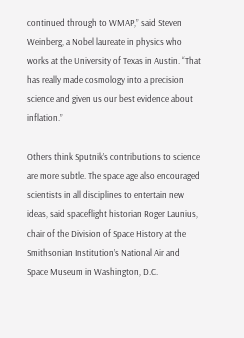continued through to WMAP,” said Steven Weinberg, a Nobel laureate in physics who works at the University of Texas in Austin. “That has really made cosmology into a precision science and given us our best evidence about inflation.”

Others think Sputnik’s contributions to science are more subtle. The space age also encouraged scientists in all disciplines to entertain new ideas, said spaceflight historian Roger Launius, chair of the Division of Space History at the Smithsonian Institution’s National Air and Space Museum in Washington, D.C.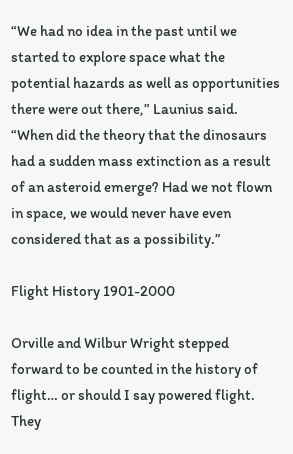“We had no idea in the past until we started to explore space what the potential hazards as well as opportunities there were out there,” Launius said. “When did the theory that the dinosaurs had a sudden mass extinction as a result of an asteroid emerge? Had we not flown in space, we would never have even considered that as a possibility.”

Flight History 1901-2000

Orville and Wilbur Wright stepped forward to be counted in the history of flight… or should I say powered flight.  They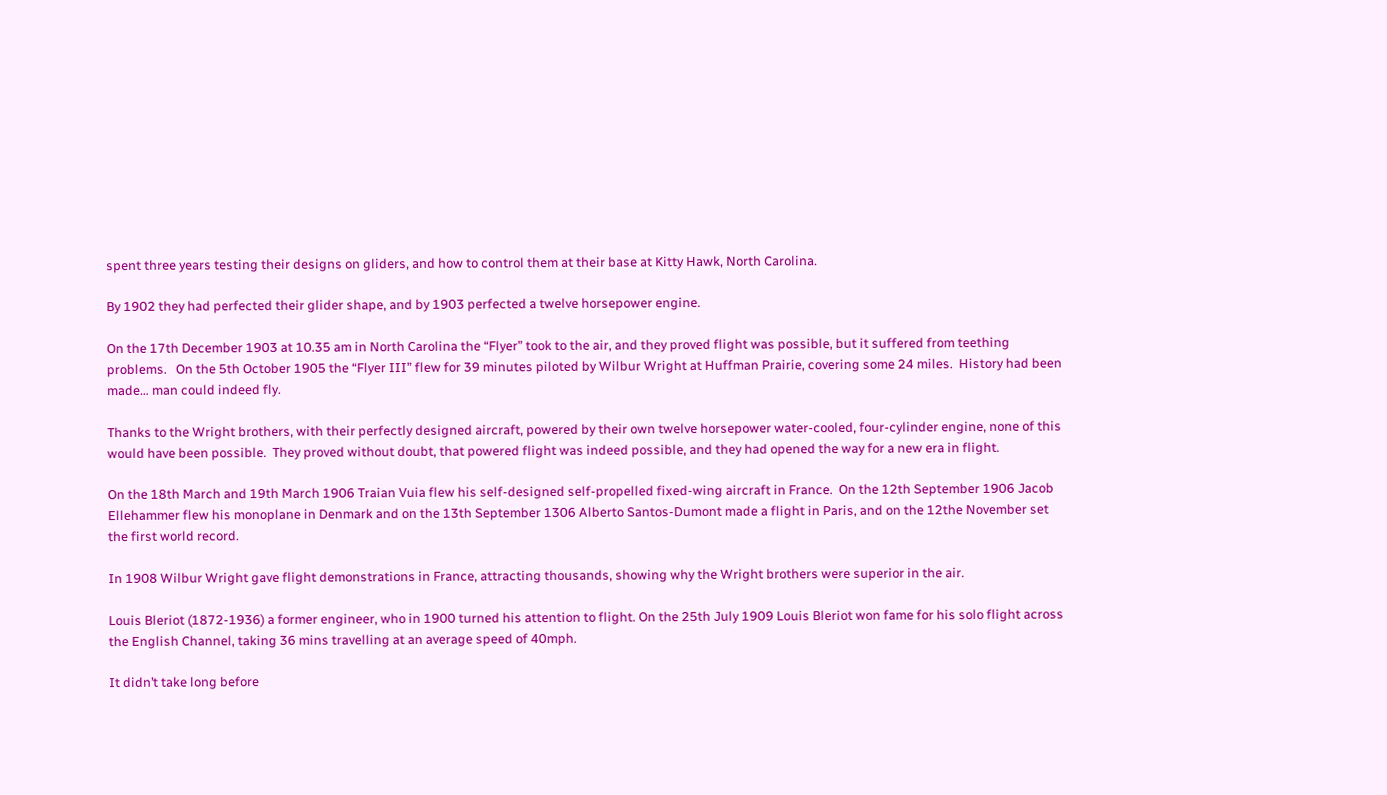spent three years testing their designs on gliders, and how to control them at their base at Kitty Hawk, North Carolina.

By 1902 they had perfected their glider shape, and by 1903 perfected a twelve horsepower engine.

On the 17th December 1903 at 10.35 am in North Carolina the “Flyer” took to the air, and they proved flight was possible, but it suffered from teething problems.   On the 5th October 1905 the “Flyer III” flew for 39 minutes piloted by Wilbur Wright at Huffman Prairie, covering some 24 miles.  History had been made… man could indeed fly.

Thanks to the Wright brothers, with their perfectly designed aircraft, powered by their own twelve horsepower water-cooled, four-cylinder engine, none of this would have been possible.  They proved without doubt, that powered flight was indeed possible, and they had opened the way for a new era in flight.

On the 18th March and 19th March 1906 Traian Vuia flew his self-designed self-propelled fixed-wing aircraft in France.  On the 12th September 1906 Jacob Ellehammer flew his monoplane in Denmark and on the 13th September 1306 Alberto Santos-Dumont made a flight in Paris, and on the 12the November set the first world record.

In 1908 Wilbur Wright gave flight demonstrations in France, attracting thousands, showing why the Wright brothers were superior in the air.

Louis Bleriot (1872-1936) a former engineer, who in 1900 turned his attention to flight. On the 25th July 1909 Louis Bleriot won fame for his solo flight across the English Channel, taking 36 mins travelling at an average speed of 40mph.

It didn’t take long before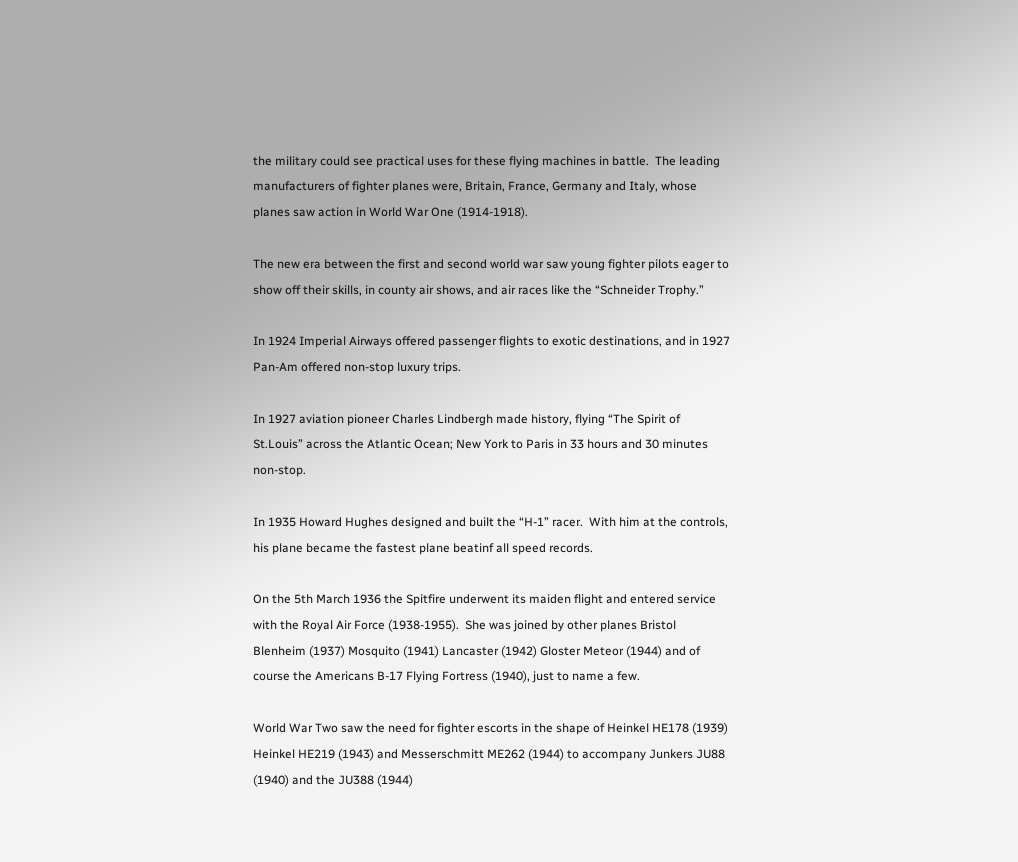the military could see practical uses for these flying machines in battle.  The leading manufacturers of fighter planes were, Britain, France, Germany and Italy, whose planes saw action in World War One (1914-1918).

The new era between the first and second world war saw young fighter pilots eager to show off their skills, in county air shows, and air races like the “Schneider Trophy.”

In 1924 Imperial Airways offered passenger flights to exotic destinations, and in 1927 Pan-Am offered non-stop luxury trips.

In 1927 aviation pioneer Charles Lindbergh made history, flying “The Spirit of St.Louis” across the Atlantic Ocean; New York to Paris in 33 hours and 30 minutes non-stop.

In 1935 Howard Hughes designed and built the “H-1” racer.  With him at the controls, his plane became the fastest plane beatinf all speed records.

On the 5th March 1936 the Spitfire underwent its maiden flight and entered service with the Royal Air Force (1938-1955).  She was joined by other planes Bristol Blenheim (1937) Mosquito (1941) Lancaster (1942) Gloster Meteor (1944) and of course the Americans B-17 Flying Fortress (1940), just to name a few.

World War Two saw the need for fighter escorts in the shape of Heinkel HE178 (1939) Heinkel HE219 (1943) and Messerschmitt ME262 (1944) to accompany Junkers JU88 (1940) and the JU388 (1944)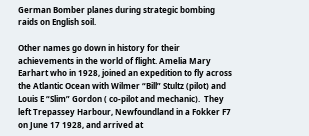German Bomber planes during strategic bombing raids on English soil.

Other names go down in history for their achievements in the world of flight. Amelia Mary Earhart who in 1928, joined an expedition to fly across the Atlantic Ocean with Wilmer “Bill” Stultz (pilot) and Louis E “Slim” Gordon ( co-pilot and mechanic).  They left Trepassey Harbour, Newfoundland in a Fokker F7 on June 17 1928, and arrived at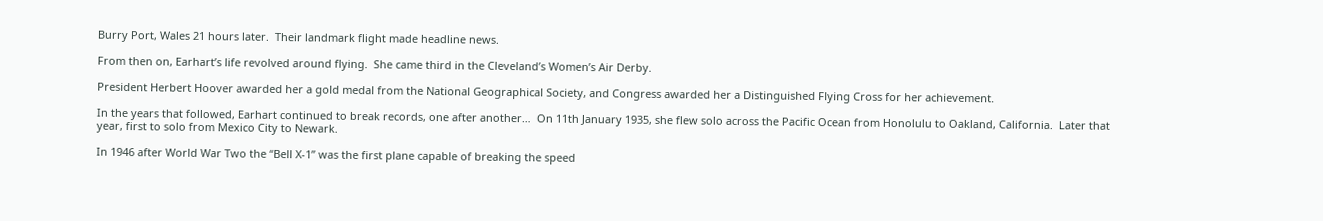Burry Port, Wales 21 hours later.  Their landmark flight made headline news.

From then on, Earhart’s life revolved around flying.  She came third in the Cleveland’s Women’s Air Derby.

President Herbert Hoover awarded her a gold medal from the National Geographical Society, and Congress awarded her a Distinguished Flying Cross for her achievement.

In the years that followed, Earhart continued to break records, one after another…  On 11th January 1935, she flew solo across the Pacific Ocean from Honolulu to Oakland, California.  Later that year, first to solo from Mexico City to Newark.

In 1946 after World War Two the “Bell X-1” was the first plane capable of breaking the speed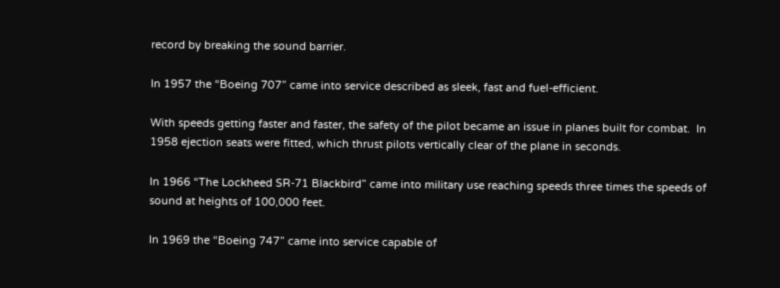record by breaking the sound barrier.

In 1957 the “Boeing 707” came into service described as sleek, fast and fuel-efficient.

With speeds getting faster and faster, the safety of the pilot became an issue in planes built for combat.  In 1958 ejection seats were fitted, which thrust pilots vertically clear of the plane in seconds.

In 1966 “The Lockheed SR-71 Blackbird” came into military use reaching speeds three times the speeds of sound at heights of 100,000 feet.

In 1969 the “Boeing 747” came into service capable of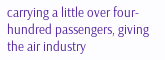carrying a little over four-hundred passengers, giving the air industry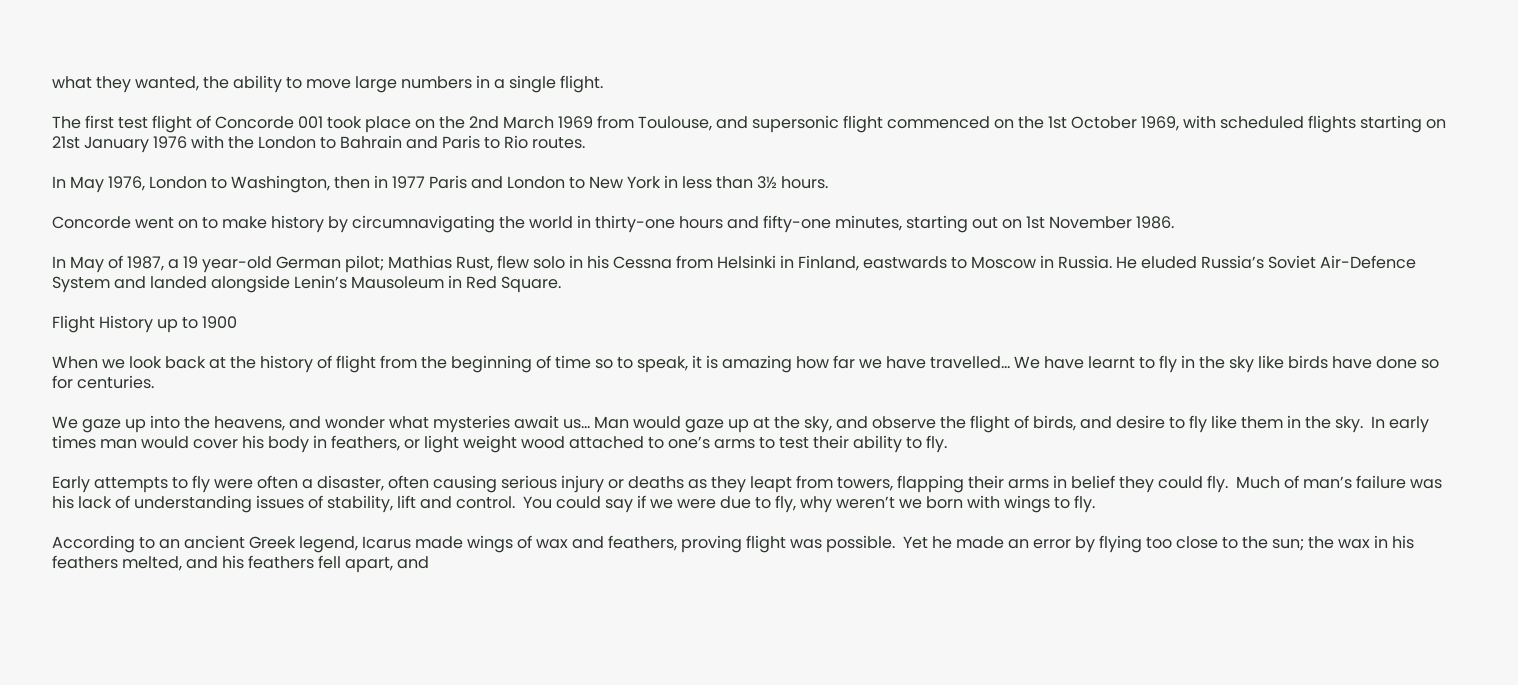what they wanted, the ability to move large numbers in a single flight.

The first test flight of Concorde 001 took place on the 2nd March 1969 from Toulouse, and supersonic flight commenced on the 1st October 1969, with scheduled flights starting on 21st January 1976 with the London to Bahrain and Paris to Rio routes.

In May 1976, London to Washington, then in 1977 Paris and London to New York in less than 3½ hours.

Concorde went on to make history by circumnavigating the world in thirty-one hours and fifty-one minutes, starting out on 1st November 1986.

In May of 1987, a 19 year-old German pilot; Mathias Rust, flew solo in his Cessna from Helsinki in Finland, eastwards to Moscow in Russia. He eluded Russia’s Soviet Air-Defence System and landed alongside Lenin’s Mausoleum in Red Square.

Flight History up to 1900

When we look back at the history of flight from the beginning of time so to speak, it is amazing how far we have travelled… We have learnt to fly in the sky like birds have done so for centuries.

We gaze up into the heavens, and wonder what mysteries await us… Man would gaze up at the sky, and observe the flight of birds, and desire to fly like them in the sky.  In early times man would cover his body in feathers, or light weight wood attached to one’s arms to test their ability to fly.

Early attempts to fly were often a disaster, often causing serious injury or deaths as they leapt from towers, flapping their arms in belief they could fly.  Much of man’s failure was his lack of understanding issues of stability, lift and control.  You could say if we were due to fly, why weren’t we born with wings to fly.

According to an ancient Greek legend, Icarus made wings of wax and feathers, proving flight was possible.  Yet he made an error by flying too close to the sun; the wax in his feathers melted, and his feathers fell apart, and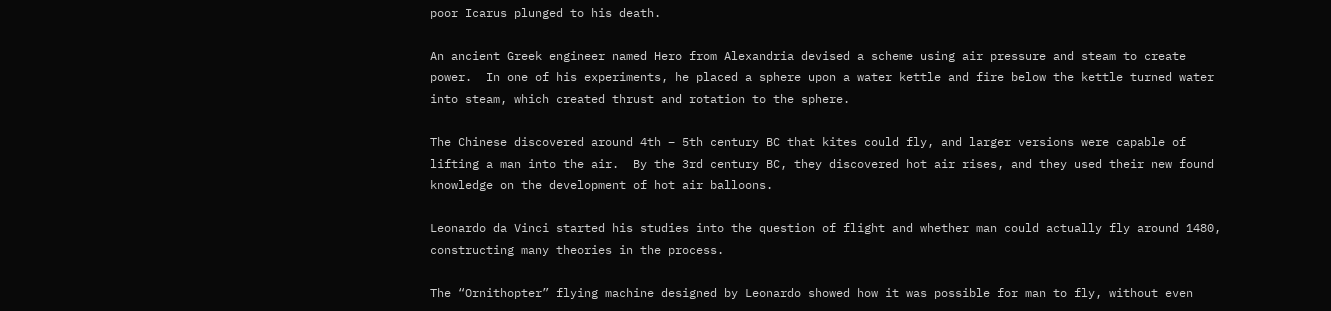poor Icarus plunged to his death.

An ancient Greek engineer named Hero from Alexandria devised a scheme using air pressure and steam to create power.  In one of his experiments, he placed a sphere upon a water kettle and fire below the kettle turned water into steam, which created thrust and rotation to the sphere.

The Chinese discovered around 4th – 5th century BC that kites could fly, and larger versions were capable of lifting a man into the air.  By the 3rd century BC, they discovered hot air rises, and they used their new found knowledge on the development of hot air balloons.

Leonardo da Vinci started his studies into the question of flight and whether man could actually fly around 1480, constructing many theories in the process.

The “Ornithopter” flying machine designed by Leonardo showed how it was possible for man to fly, without even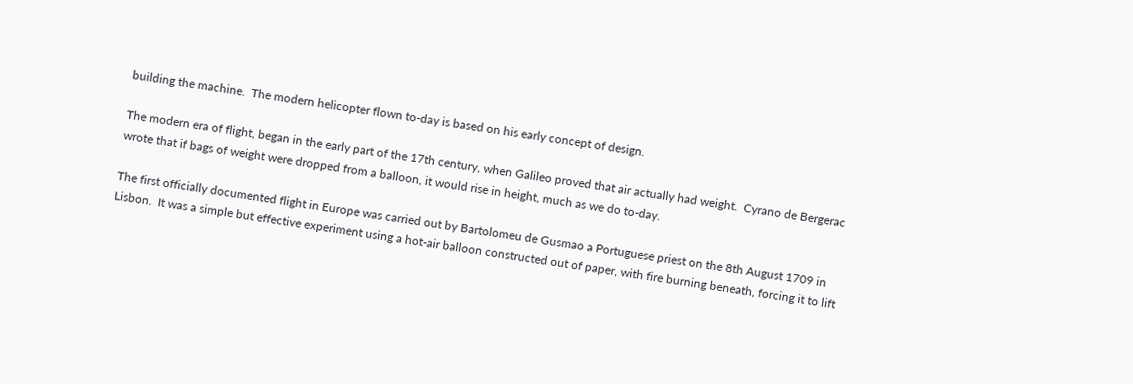building the machine.  The modern helicopter flown to-day is based on his early concept of design.

The modern era of flight, began in the early part of the 17th century, when Galileo proved that air actually had weight.  Cyrano de Bergerac wrote that if bags of weight were dropped from a balloon, it would rise in height, much as we do to-day.

The first officially documented flight in Europe was carried out by Bartolomeu de Gusmao a Portuguese priest on the 8th August 1709 in Lisbon.  It was a simple but effective experiment using a hot-air balloon constructed out of paper, with fire burning beneath, forcing it to lift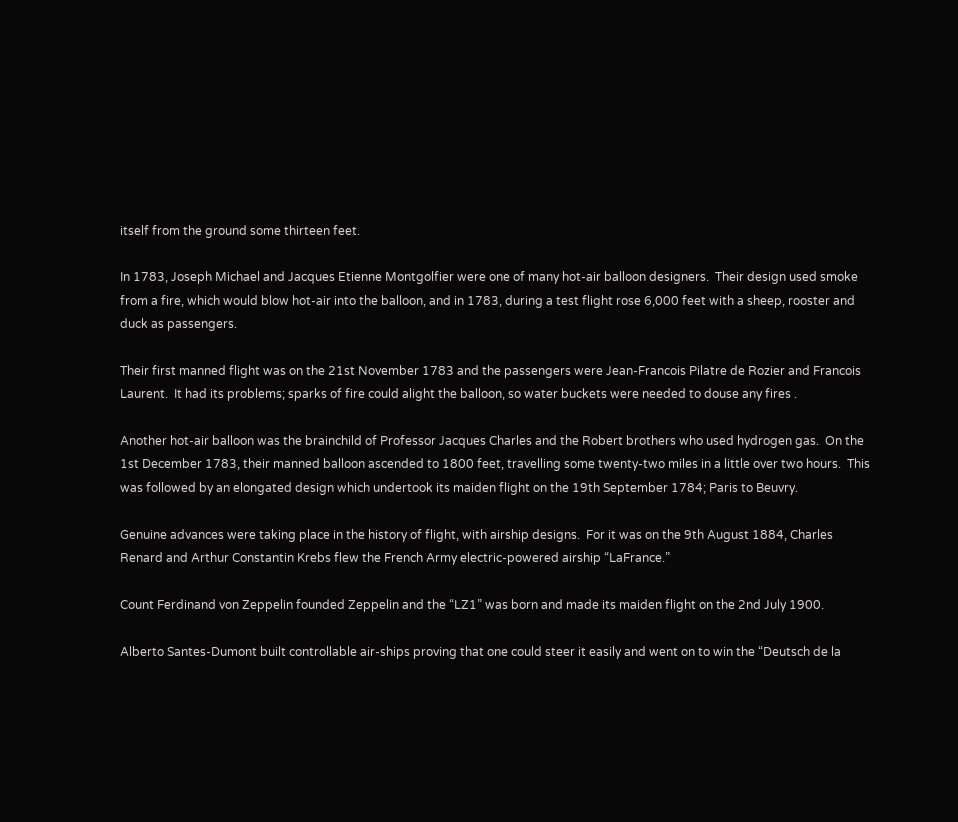itself from the ground some thirteen feet.

In 1783, Joseph Michael and Jacques Etienne Montgolfier were one of many hot-air balloon designers.  Their design used smoke from a fire, which would blow hot-air into the balloon, and in 1783, during a test flight rose 6,000 feet with a sheep, rooster and duck as passengers.

Their first manned flight was on the 21st November 1783 and the passengers were Jean-Francois Pilatre de Rozier and Francois Laurent.  It had its problems; sparks of fire could alight the balloon, so water buckets were needed to douse any fires .

Another hot-air balloon was the brainchild of Professor Jacques Charles and the Robert brothers who used hydrogen gas.  On the 1st December 1783, their manned balloon ascended to 1800 feet, travelling some twenty-two miles in a little over two hours.  This was followed by an elongated design which undertook its maiden flight on the 19th September 1784; Paris to Beuvry.

Genuine advances were taking place in the history of flight, with airship designs.  For it was on the 9th August 1884, Charles Renard and Arthur Constantin Krebs flew the French Army electric-powered airship “LaFrance.”

Count Ferdinand von Zeppelin founded Zeppelin and the “LZ1” was born and made its maiden flight on the 2nd July 1900.

Alberto Santes-Dumont built controllable air-ships proving that one could steer it easily and went on to win the “Deutsch de la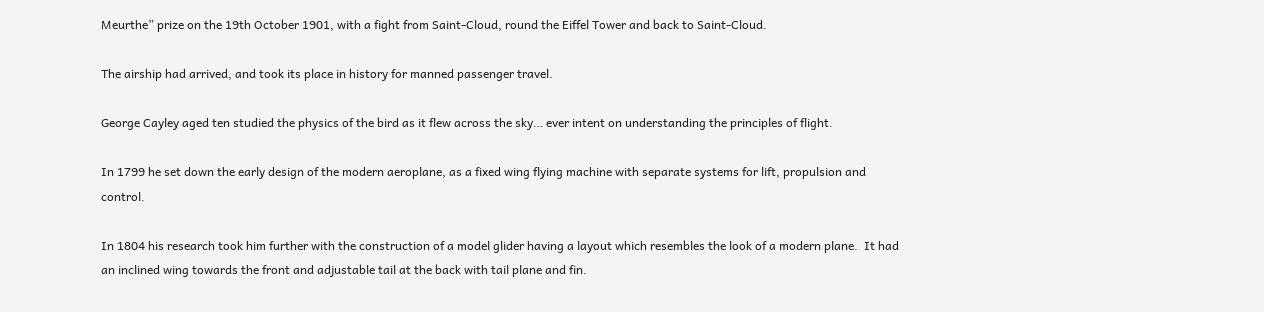Meurthe” prize on the 19th October 1901, with a fight from Saint-Cloud, round the Eiffel Tower and back to Saint-Cloud.

The airship had arrived, and took its place in history for manned passenger travel.

George Cayley aged ten studied the physics of the bird as it flew across the sky… ever intent on understanding the principles of flight.

In 1799 he set down the early design of the modern aeroplane, as a fixed wing flying machine with separate systems for lift, propulsion and control.

In 1804 his research took him further with the construction of a model glider having a layout which resembles the look of a modern plane.  It had an inclined wing towards the front and adjustable tail at the back with tail plane and fin.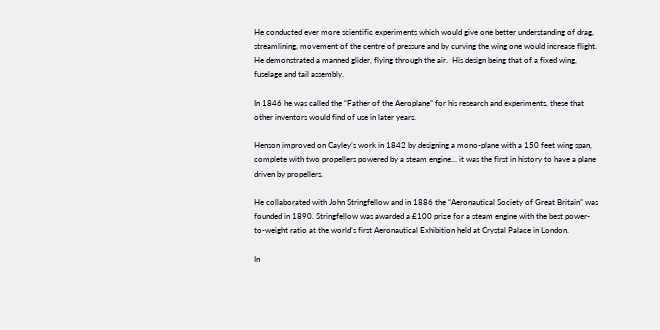He conducted ever more scientific experiments which would give one better understanding of drag, streamlining, movement of the centre of pressure and by curving the wing one would increase flight.  He demonstrated a manned glider, flying through the air.  His design being that of a fixed wing, fuselage and tail assembly.

In 1846 he was called the “Father of the Aeroplane” for his research and experiments, these that other inventors would find of use in later years.

Henson improved on Cayley’s work in 1842 by designing a mono-plane with a 150 feet wing span, complete with two propellers powered by a steam engine… it was the first in history to have a plane driven by propellers.

He collaborated with John Stringfellow and in 1886 the “Aeronautical Society of Great Britain” was founded in 1890. Stringfellow was awarded a £100 prize for a steam engine with the best power-to-weight ratio at the world’s first Aeronautical Exhibition held at Crystal Palace in London.

In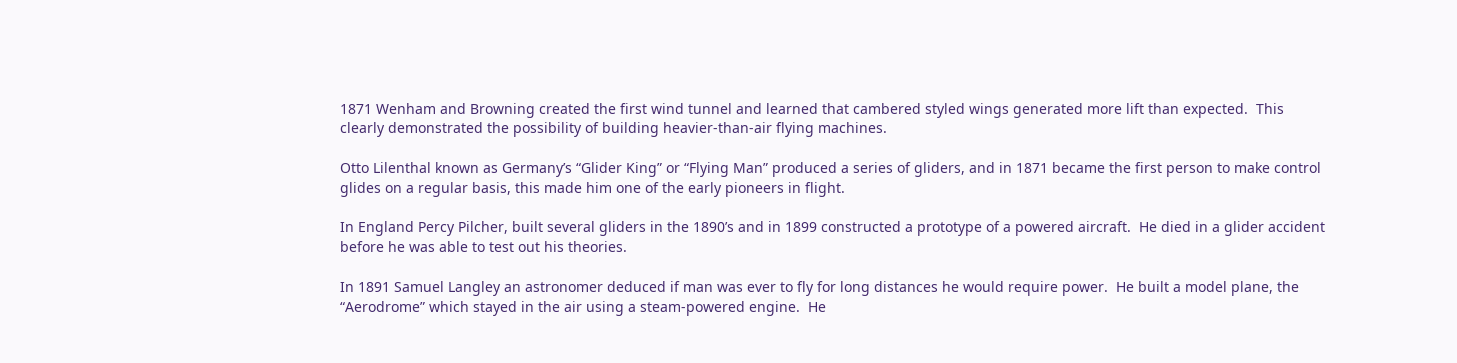1871 Wenham and Browning created the first wind tunnel and learned that cambered styled wings generated more lift than expected.  This clearly demonstrated the possibility of building heavier-than-air flying machines.

Otto Lilenthal known as Germany’s “Glider King” or “Flying Man” produced a series of gliders, and in 1871 became the first person to make control glides on a regular basis, this made him one of the early pioneers in flight.

In England Percy Pilcher, built several gliders in the 1890’s and in 1899 constructed a prototype of a powered aircraft.  He died in a glider accident before he was able to test out his theories.

In 1891 Samuel Langley an astronomer deduced if man was ever to fly for long distances he would require power.  He built a model plane, the “Aerodrome” which stayed in the air using a steam-powered engine.  He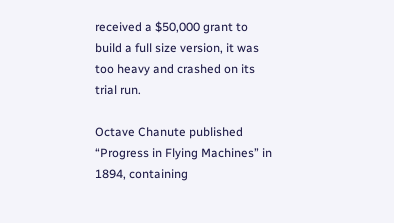received a $50,000 grant to build a full size version, it was too heavy and crashed on its trial run.

Octave Chanute published “Progress in Flying Machines” in 1894, containing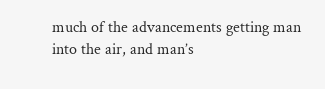much of the advancements getting man into the air, and man’s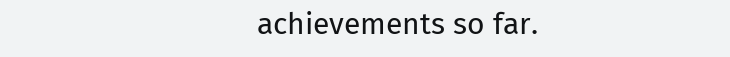achievements so far.